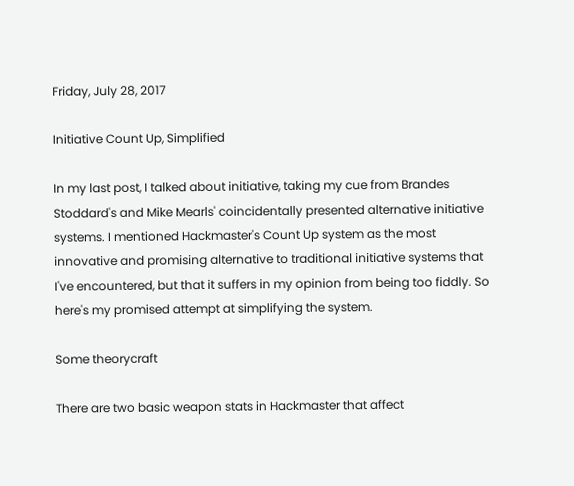Friday, July 28, 2017

Initiative Count Up, Simplified

In my last post, I talked about initiative, taking my cue from Brandes Stoddard's and Mike Mearls' coincidentally presented alternative initiative systems. I mentioned Hackmaster's Count Up system as the most innovative and promising alternative to traditional initiative systems that I've encountered, but that it suffers in my opinion from being too fiddly. So here's my promised attempt at simplifying the system.

Some theorycraft

There are two basic weapon stats in Hackmaster that affect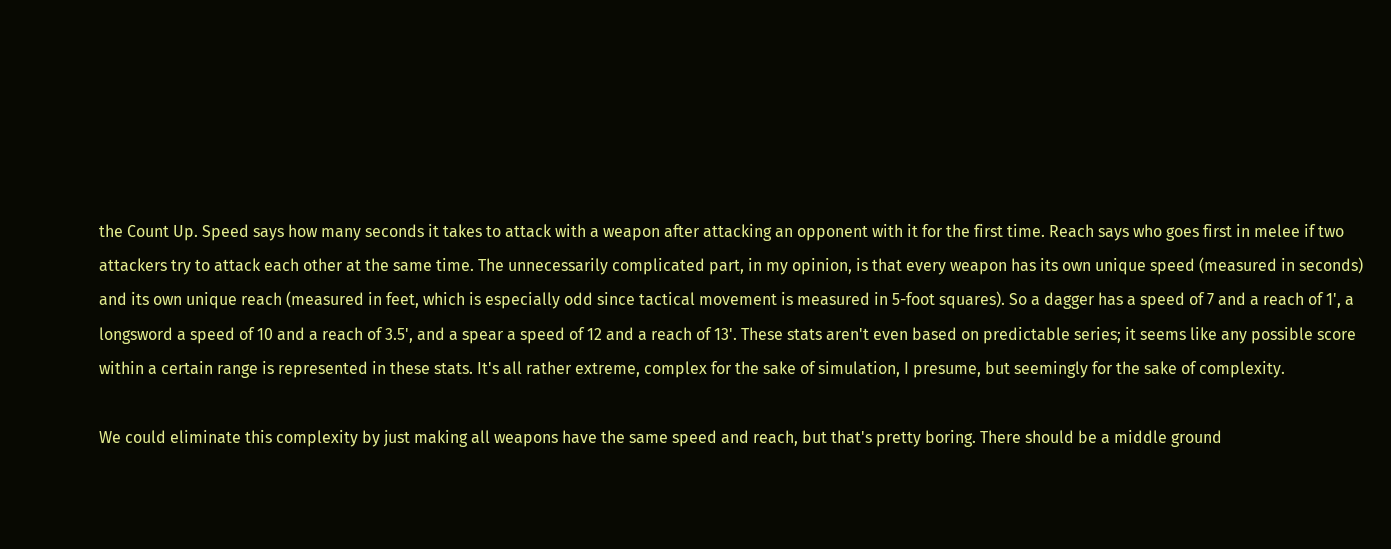the Count Up. Speed says how many seconds it takes to attack with a weapon after attacking an opponent with it for the first time. Reach says who goes first in melee if two attackers try to attack each other at the same time. The unnecessarily complicated part, in my opinion, is that every weapon has its own unique speed (measured in seconds) and its own unique reach (measured in feet, which is especially odd since tactical movement is measured in 5-foot squares). So a dagger has a speed of 7 and a reach of 1', a longsword a speed of 10 and a reach of 3.5', and a spear a speed of 12 and a reach of 13'. These stats aren't even based on predictable series; it seems like any possible score within a certain range is represented in these stats. It's all rather extreme, complex for the sake of simulation, I presume, but seemingly for the sake of complexity.

We could eliminate this complexity by just making all weapons have the same speed and reach, but that's pretty boring. There should be a middle ground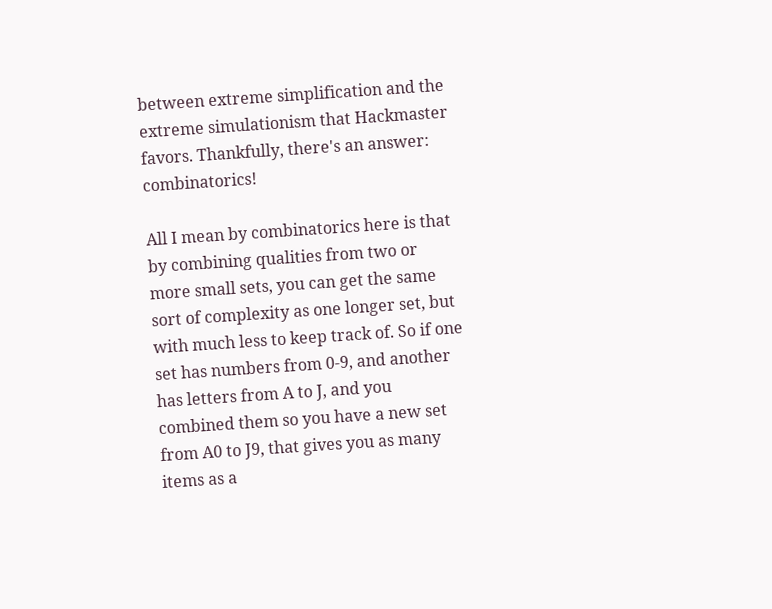between extreme simplification and the extreme simulationism that Hackmaster favors. Thankfully, there's an answer: combinatorics!

All I mean by combinatorics here is that by combining qualities from two or more small sets, you can get the same sort of complexity as one longer set, but with much less to keep track of. So if one set has numbers from 0-9, and another has letters from A to J, and you combined them so you have a new set from A0 to J9, that gives you as many items as a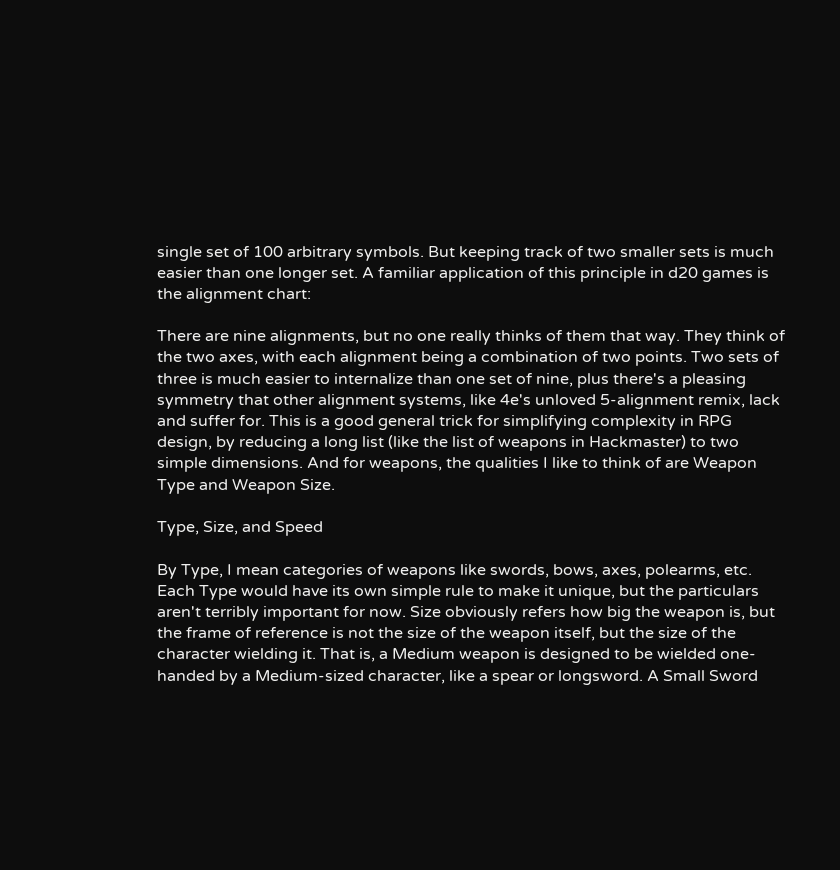single set of 100 arbitrary symbols. But keeping track of two smaller sets is much easier than one longer set. A familiar application of this principle in d20 games is the alignment chart:

There are nine alignments, but no one really thinks of them that way. They think of the two axes, with each alignment being a combination of two points. Two sets of three is much easier to internalize than one set of nine, plus there's a pleasing symmetry that other alignment systems, like 4e's unloved 5-alignment remix, lack and suffer for. This is a good general trick for simplifying complexity in RPG design, by reducing a long list (like the list of weapons in Hackmaster) to two simple dimensions. And for weapons, the qualities I like to think of are Weapon Type and Weapon Size.

Type, Size, and Speed

By Type, I mean categories of weapons like swords, bows, axes, polearms, etc. Each Type would have its own simple rule to make it unique, but the particulars aren't terribly important for now. Size obviously refers how big the weapon is, but the frame of reference is not the size of the weapon itself, but the size of the character wielding it. That is, a Medium weapon is designed to be wielded one-handed by a Medium-sized character, like a spear or longsword. A Small Sword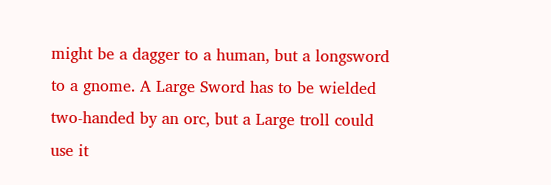might be a dagger to a human, but a longsword to a gnome. A Large Sword has to be wielded two-handed by an orc, but a Large troll could use it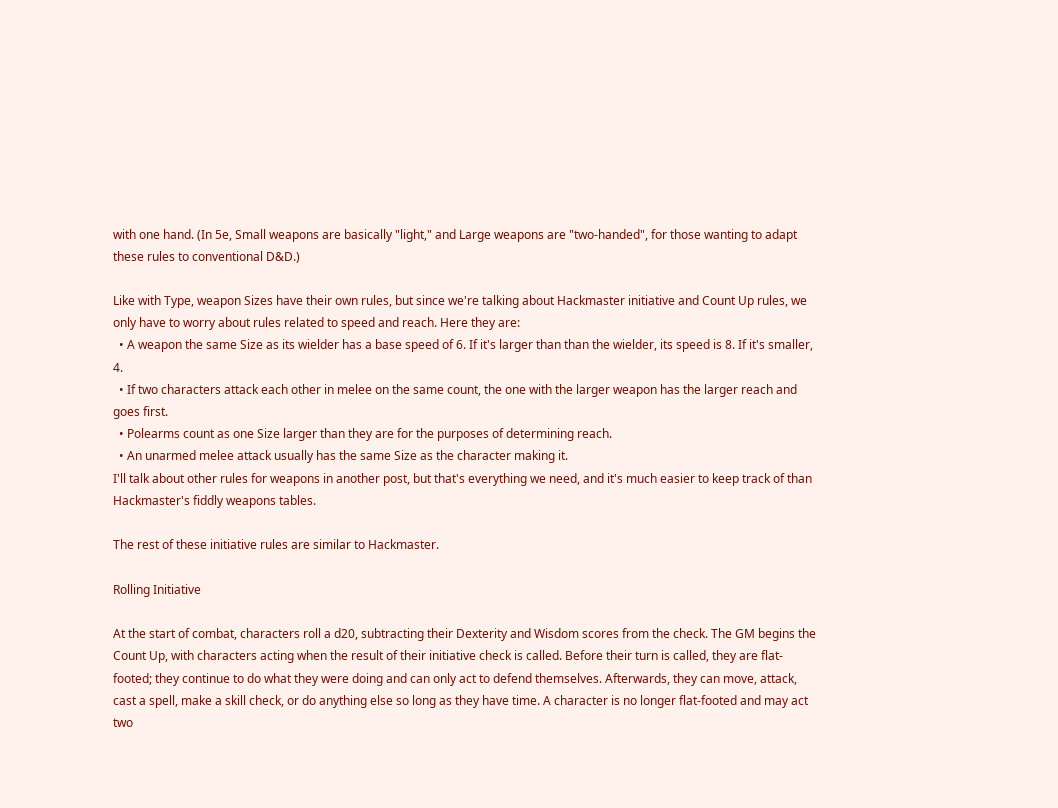with one hand. (In 5e, Small weapons are basically "light," and Large weapons are "two-handed", for those wanting to adapt these rules to conventional D&D.)

Like with Type, weapon Sizes have their own rules, but since we're talking about Hackmaster initiative and Count Up rules, we only have to worry about rules related to speed and reach. Here they are:
  • A weapon the same Size as its wielder has a base speed of 6. If it's larger than than the wielder, its speed is 8. If it's smaller, 4.
  • If two characters attack each other in melee on the same count, the one with the larger weapon has the larger reach and goes first.
  • Polearms count as one Size larger than they are for the purposes of determining reach.
  • An unarmed melee attack usually has the same Size as the character making it.
I'll talk about other rules for weapons in another post, but that's everything we need, and it's much easier to keep track of than Hackmaster's fiddly weapons tables.

The rest of these initiative rules are similar to Hackmaster.

Rolling Initiative

At the start of combat, characters roll a d20, subtracting their Dexterity and Wisdom scores from the check. The GM begins the Count Up, with characters acting when the result of their initiative check is called. Before their turn is called, they are flat-footed; they continue to do what they were doing and can only act to defend themselves. Afterwards, they can move, attack, cast a spell, make a skill check, or do anything else so long as they have time. A character is no longer flat-footed and may act two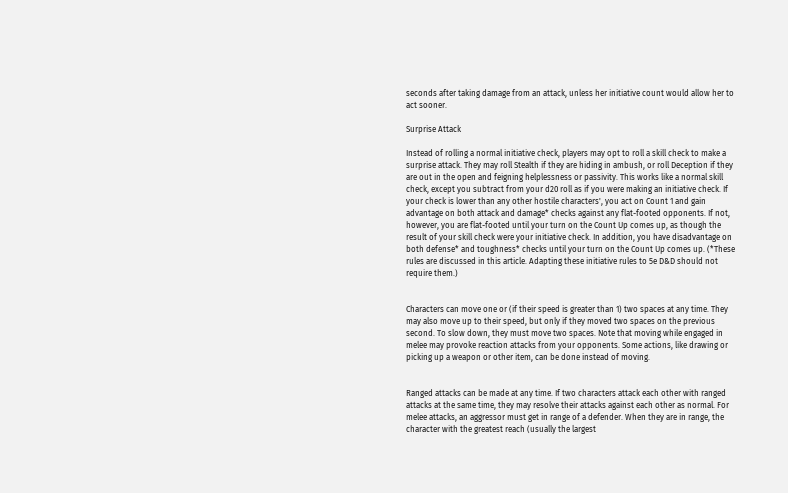seconds after taking damage from an attack, unless her initiative count would allow her to act sooner.

Surprise Attack

Instead of rolling a normal initiative check, players may opt to roll a skill check to make a surprise attack. They may roll Stealth if they are hiding in ambush, or roll Deception if they are out in the open and feigning helplessness or passivity. This works like a normal skill check, except you subtract from your d20 roll as if you were making an initiative check. If your check is lower than any other hostile characters', you act on Count 1 and gain advantage on both attack and damage* checks against any flat-footed opponents. If not, however, you are flat-footed until your turn on the Count Up comes up, as though the result of your skill check were your initiative check. In addition, you have disadvantage on both defense* and toughness* checks until your turn on the Count Up comes up. (*These rules are discussed in this article. Adapting these initiative rules to 5e D&D should not require them.)


Characters can move one or (if their speed is greater than 1) two spaces at any time. They may also move up to their speed, but only if they moved two spaces on the previous second. To slow down, they must move two spaces. Note that moving while engaged in melee may provoke reaction attacks from your opponents. Some actions, like drawing or picking up a weapon or other item, can be done instead of moving.


Ranged attacks can be made at any time. If two characters attack each other with ranged attacks at the same time, they may resolve their attacks against each other as normal. For melee attacks, an aggressor must get in range of a defender. When they are in range, the character with the greatest reach (usually the largest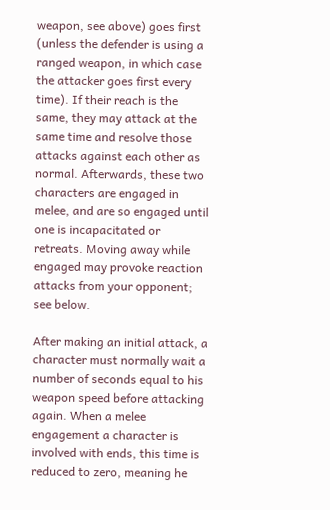weapon, see above) goes first (unless the defender is using a ranged weapon, in which case the attacker goes first every time). If their reach is the same, they may attack at the same time and resolve those attacks against each other as normal. Afterwards, these two characters are engaged in melee, and are so engaged until one is incapacitated or retreats. Moving away while engaged may provoke reaction attacks from your opponent; see below.

After making an initial attack, a character must normally wait a number of seconds equal to his weapon speed before attacking again. When a melee engagement a character is involved with ends, this time is reduced to zero, meaning he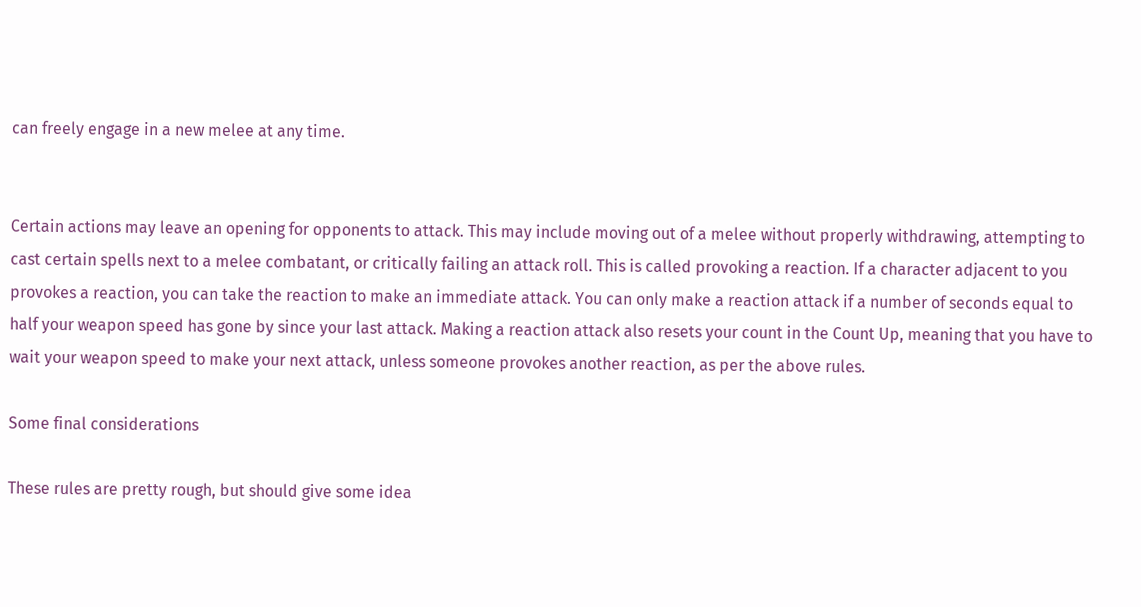can freely engage in a new melee at any time.


Certain actions may leave an opening for opponents to attack. This may include moving out of a melee without properly withdrawing, attempting to cast certain spells next to a melee combatant, or critically failing an attack roll. This is called provoking a reaction. If a character adjacent to you provokes a reaction, you can take the reaction to make an immediate attack. You can only make a reaction attack if a number of seconds equal to half your weapon speed has gone by since your last attack. Making a reaction attack also resets your count in the Count Up, meaning that you have to wait your weapon speed to make your next attack, unless someone provokes another reaction, as per the above rules.

Some final considerations

These rules are pretty rough, but should give some idea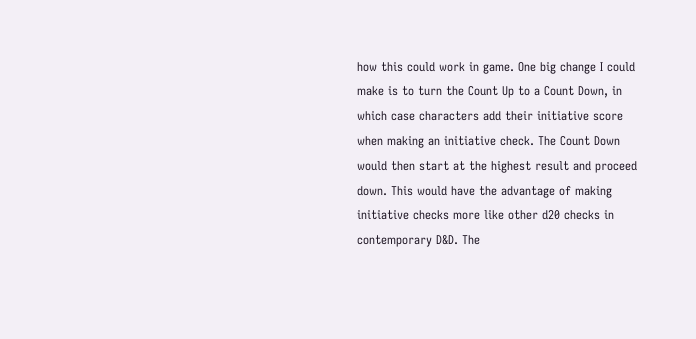how this could work in game. One big change I could make is to turn the Count Up to a Count Down, in which case characters add their initiative score when making an initiative check. The Count Down would then start at the highest result and proceed down. This would have the advantage of making initiative checks more like other d20 checks in contemporary D&D. The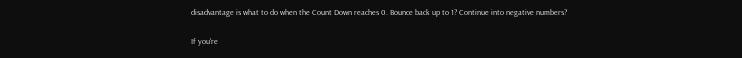disadvantage is what to do when the Count Down reaches 0. Bounce back up to 1? Continue into negative numbers?

If you're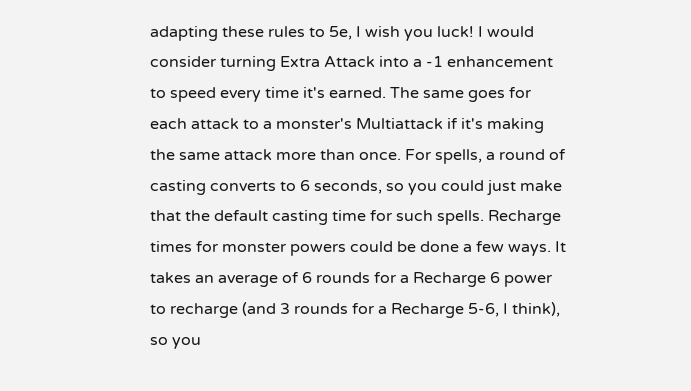adapting these rules to 5e, I wish you luck! I would consider turning Extra Attack into a -1 enhancement to speed every time it's earned. The same goes for each attack to a monster's Multiattack if it's making the same attack more than once. For spells, a round of casting converts to 6 seconds, so you could just make that the default casting time for such spells. Recharge times for monster powers could be done a few ways. It takes an average of 6 rounds for a Recharge 6 power to recharge (and 3 rounds for a Recharge 5-6, I think), so you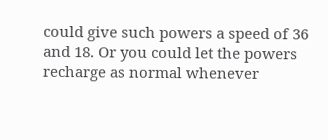could give such powers a speed of 36 and 18. Or you could let the powers recharge as normal whenever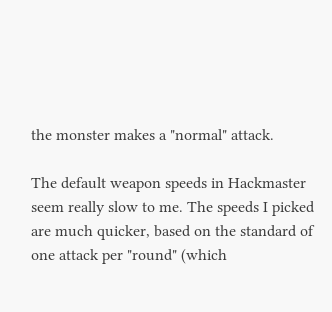the monster makes a "normal" attack.

The default weapon speeds in Hackmaster seem really slow to me. The speeds I picked are much quicker, based on the standard of one attack per "round" (which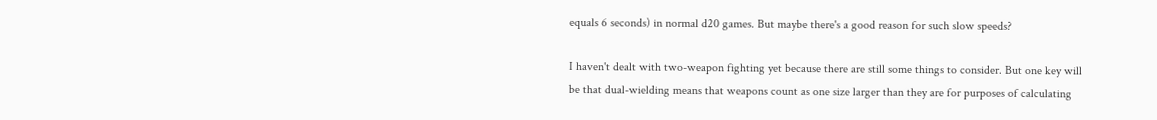equals 6 seconds) in normal d20 games. But maybe there's a good reason for such slow speeds?

I haven't dealt with two-weapon fighting yet because there are still some things to consider. But one key will be that dual-wielding means that weapons count as one size larger than they are for purposes of calculating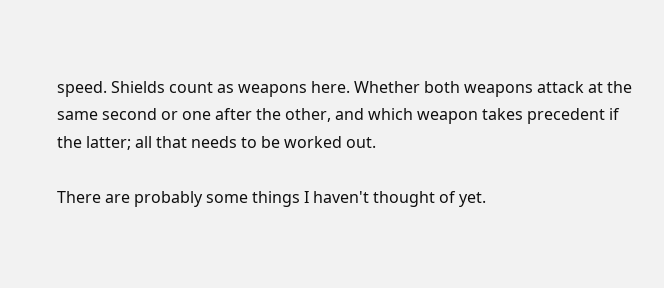speed. Shields count as weapons here. Whether both weapons attack at the same second or one after the other, and which weapon takes precedent if the latter; all that needs to be worked out.

There are probably some things I haven't thought of yet.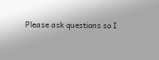Please ask questions so I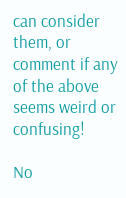can consider them, or comment if any of the above seems weird or confusing!

No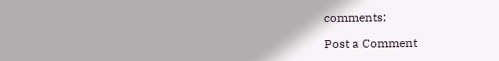comments:

Post a Comment